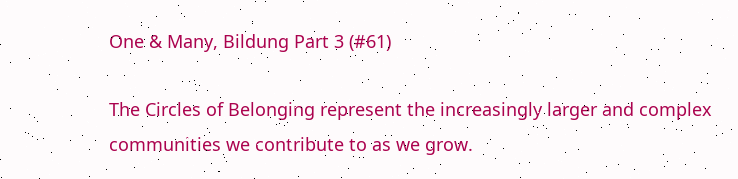One & Many, Bildung Part 3 (#61)

The Circles of Belonging represent the increasingly larger and complex communities we contribute to as we grow.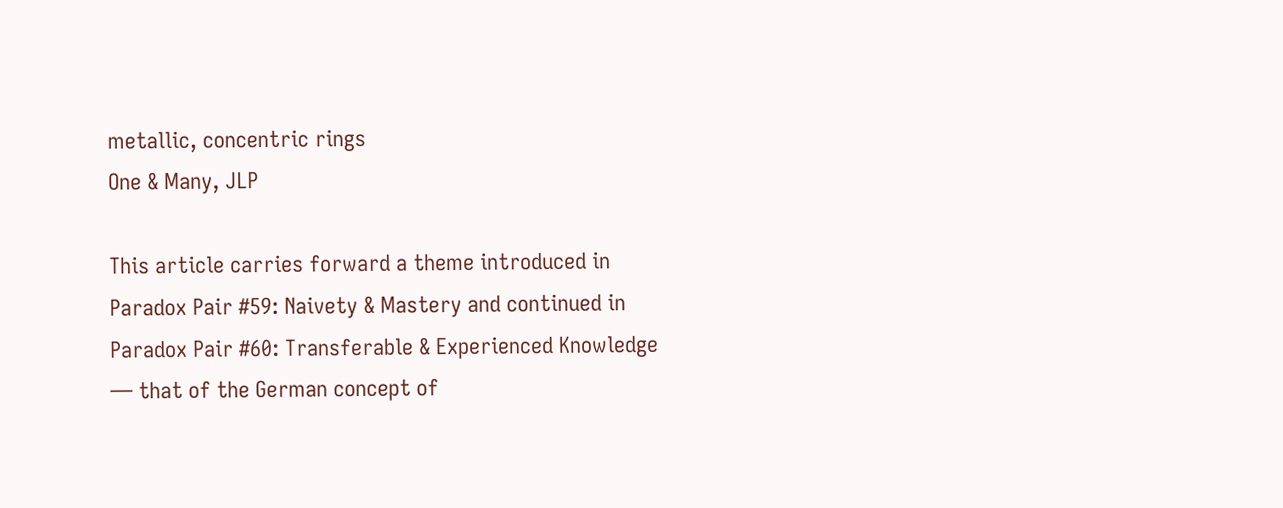metallic, concentric rings
One & Many, JLP

This article carries forward a theme introduced in Paradox Pair #59: Naivety & Mastery and continued in Paradox Pair #60: Transferable & Experienced Knowledge — that of the German concept of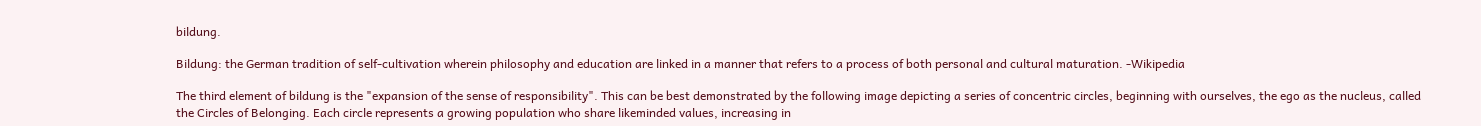bildung.

Bildung: the German tradition of self-cultivation wherein philosophy and education are linked in a manner that refers to a process of both personal and cultural maturation. -Wikipedia

The third element of bildung is the "expansion of the sense of responsibility". This can be best demonstrated by the following image depicting a series of concentric circles, beginning with ourselves, the ego as the nucleus, called the Circles of Belonging. Each circle represents a growing population who share likeminded values, increasing in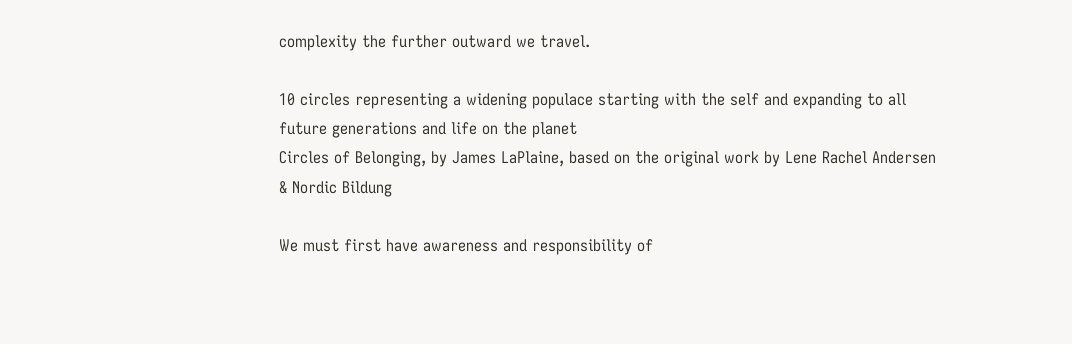complexity the further outward we travel.

10 circles representing a widening populace starting with the self and expanding to all future generations and life on the planet
Circles of Belonging, by James LaPlaine, based on the original work by Lene Rachel Andersen & Nordic Bildung

We must first have awareness and responsibility of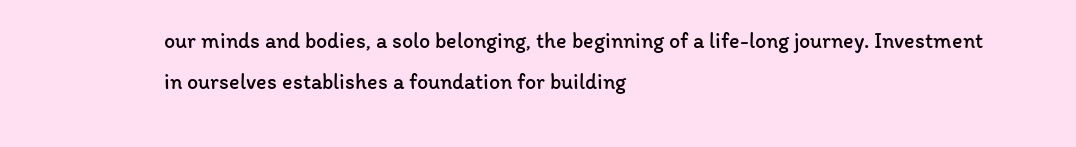our minds and bodies, a solo belonging, the beginning of a life-long journey. Investment in ourselves establishes a foundation for building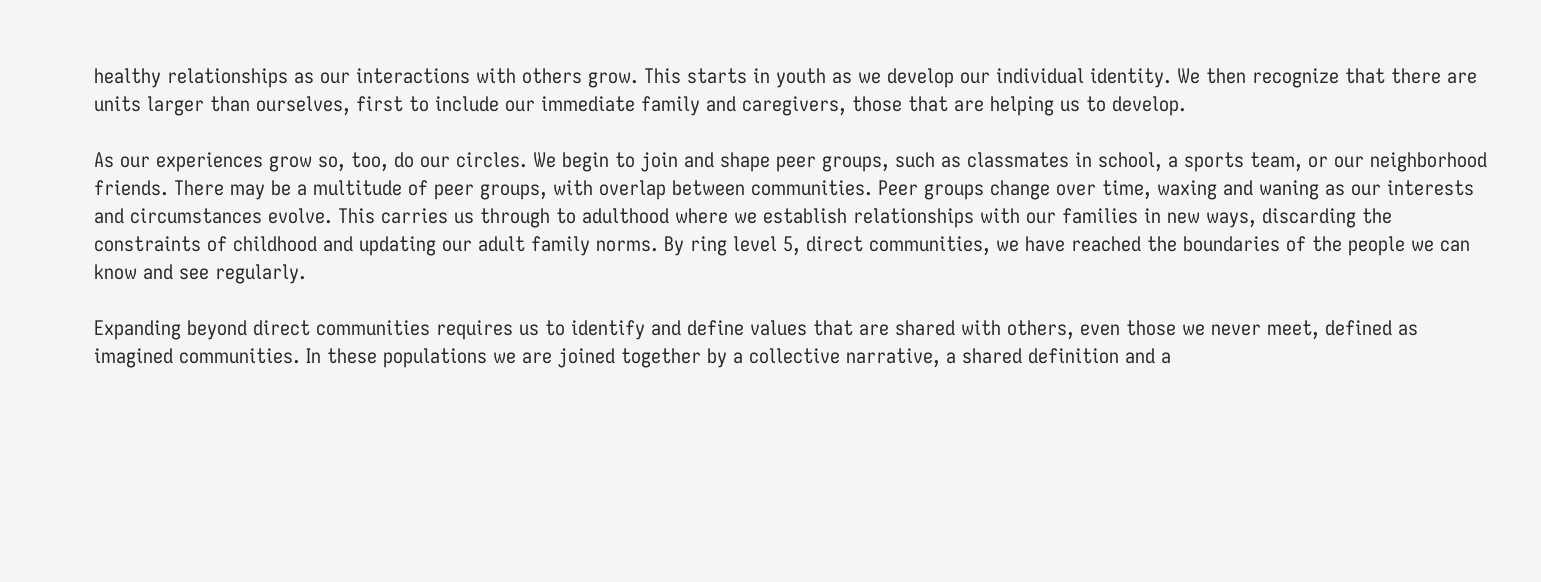healthy relationships as our interactions with others grow. This starts in youth as we develop our individual identity. We then recognize that there are units larger than ourselves, first to include our immediate family and caregivers, those that are helping us to develop.

As our experiences grow so, too, do our circles. We begin to join and shape peer groups, such as classmates in school, a sports team, or our neighborhood friends. There may be a multitude of peer groups, with overlap between communities. Peer groups change over time, waxing and waning as our interests and circumstances evolve. This carries us through to adulthood where we establish relationships with our families in new ways, discarding the constraints of childhood and updating our adult family norms. By ring level 5, direct communities, we have reached the boundaries of the people we can know and see regularly.

Expanding beyond direct communities requires us to identify and define values that are shared with others, even those we never meet, defined as imagined communities. In these populations we are joined together by a collective narrative, a shared definition and a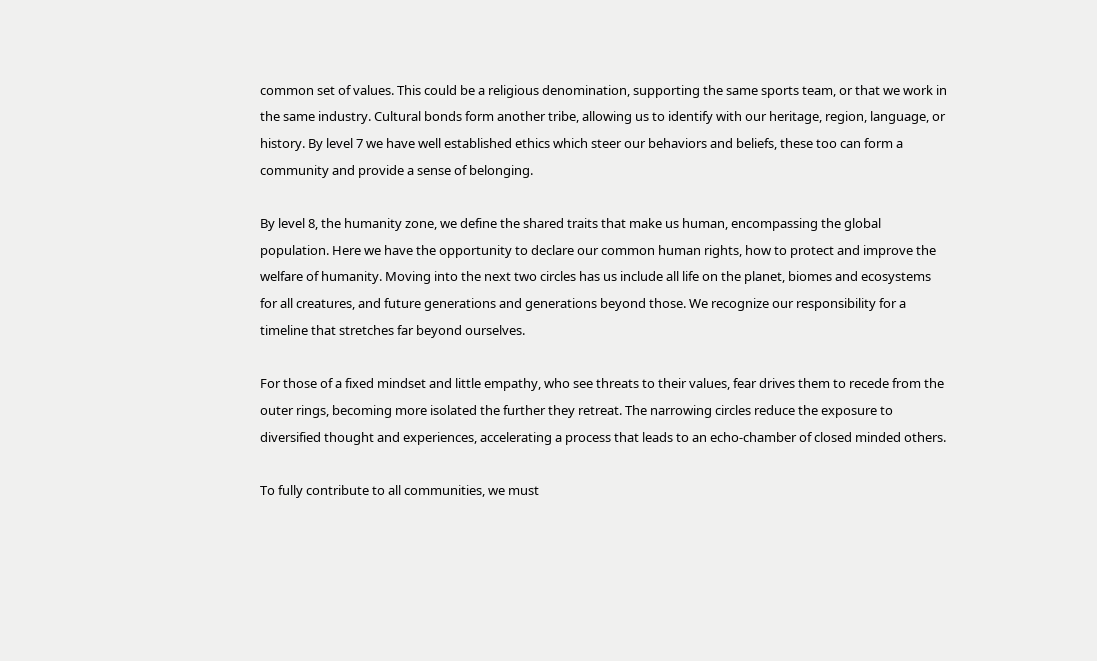common set of values. This could be a religious denomination, supporting the same sports team, or that we work in the same industry. Cultural bonds form another tribe, allowing us to identify with our heritage, region, language, or history. By level 7 we have well established ethics which steer our behaviors and beliefs, these too can form a community and provide a sense of belonging.

By level 8, the humanity zone, we define the shared traits that make us human, encompassing the global population. Here we have the opportunity to declare our common human rights, how to protect and improve the welfare of humanity. Moving into the next two circles has us include all life on the planet, biomes and ecosystems for all creatures, and future generations and generations beyond those. We recognize our responsibility for a timeline that stretches far beyond ourselves.

For those of a fixed mindset and little empathy, who see threats to their values, fear drives them to recede from the outer rings, becoming more isolated the further they retreat. The narrowing circles reduce the exposure to diversified thought and experiences, accelerating a process that leads to an echo-chamber of closed minded others.

To fully contribute to all communities, we must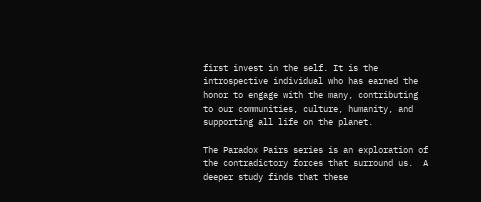first invest in the self. It is the introspective individual who has earned the honor to engage with the many, contributing to our communities, culture, humanity, and supporting all life on the planet.

The Paradox Pairs series is an exploration of the contradictory forces that surround us.  A deeper study finds that these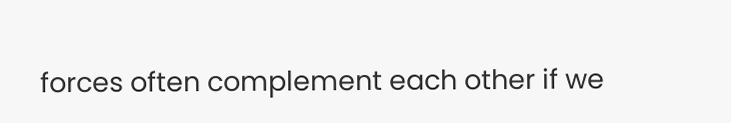forces often complement each other if we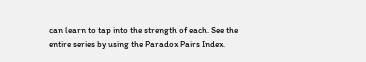can learn to tap into the strength of each. See the entire series by using the Paradox Pairs Index.